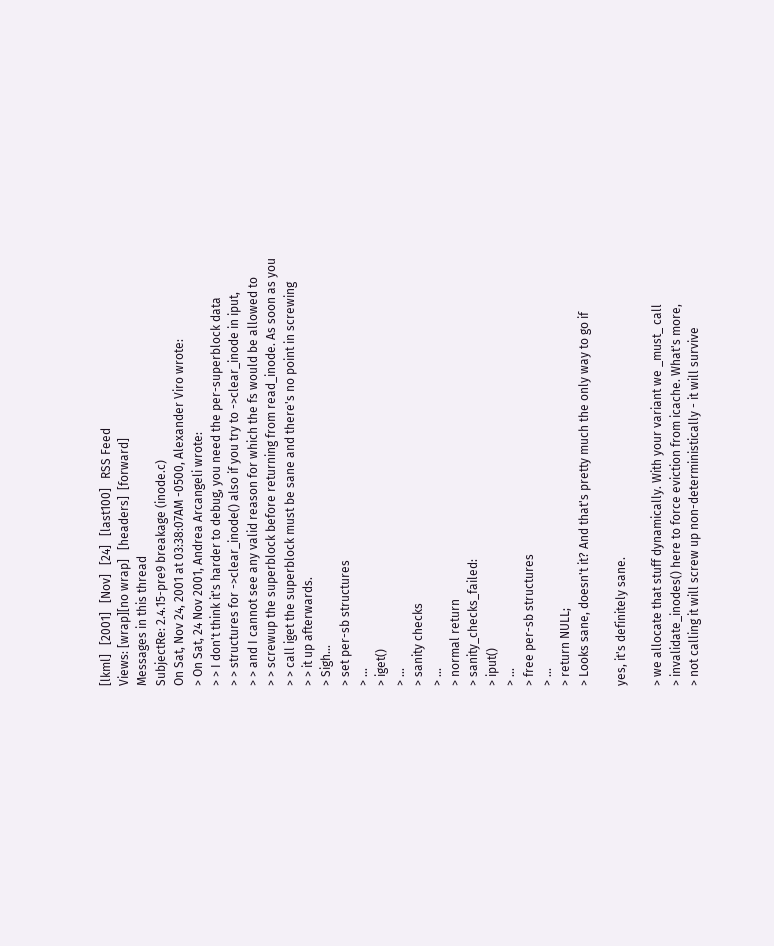[lkml]   [2001]   [Nov]   [24]   [last100]   RSS Feed
Views: [wrap][no wrap]   [headers]  [forward]
Messages in this thread
SubjectRe: 2.4.15-pre9 breakage (inode.c)
On Sat, Nov 24, 2001 at 03:38:07AM -0500, Alexander Viro wrote:
> On Sat, 24 Nov 2001, Andrea Arcangeli wrote:
> > I don't think it's harder to debug, you need the per-superblock data
> > structures for ->clear_inode() also if you try to ->clear_inode in iput,
> > and I cannot see any valid reason for which the fs would be allowed to
> > screwup the superblock before returning from read_inode. As soon as you
> > call iget the superblock must be sane and there's no point in screwing
> > it up afterwards.
> Sigh...
> set per-sb structures
> ...
> iget()
> ...
> sanity checks
> ...
> normal return
> sanity_checks_failed:
> iput()
> ...
> free per-sb structures
> ...
> return NULL;
> Looks sane, doesn't it? And that's pretty much the only way to go if

yes, it's definitely sane.

> we allocate that stuff dynamically. With your variant we _must_ call
> invalidate_inodes() here to force eviction from icache. What's more,
> not calling it will screw up non-deterministically - it will survive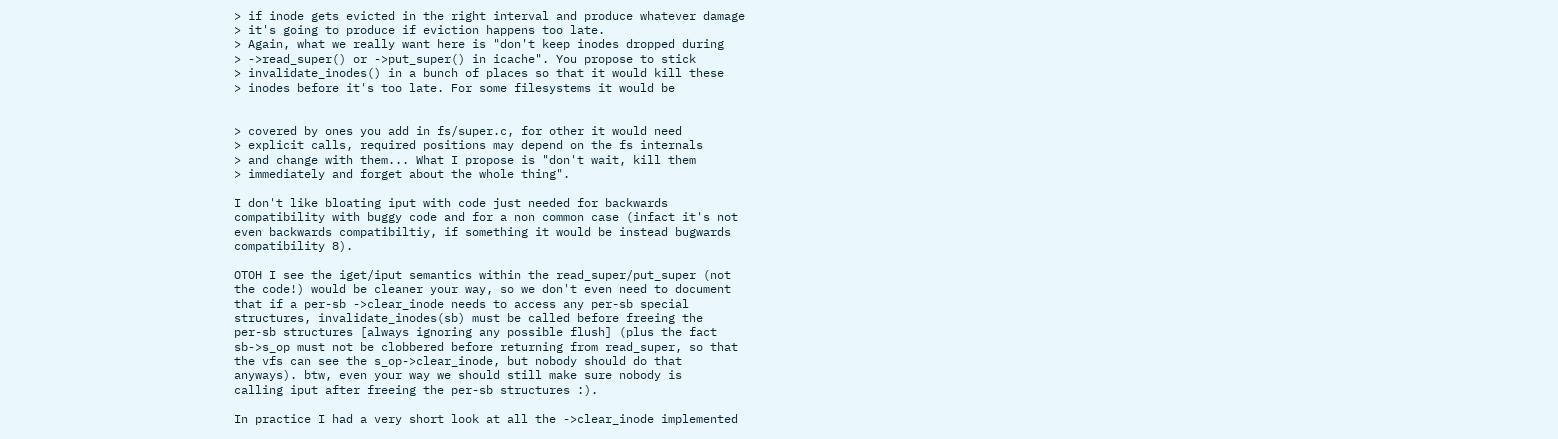> if inode gets evicted in the right interval and produce whatever damage
> it's going to produce if eviction happens too late.
> Again, what we really want here is "don't keep inodes dropped during
> ->read_super() or ->put_super() in icache". You propose to stick
> invalidate_inodes() in a bunch of places so that it would kill these
> inodes before it's too late. For some filesystems it would be


> covered by ones you add in fs/super.c, for other it would need
> explicit calls, required positions may depend on the fs internals
> and change with them... What I propose is "don't wait, kill them
> immediately and forget about the whole thing".

I don't like bloating iput with code just needed for backwards
compatibility with buggy code and for a non common case (infact it's not
even backwards compatibiltiy, if something it would be instead bugwards
compatibility 8).

OTOH I see the iget/iput semantics within the read_super/put_super (not
the code!) would be cleaner your way, so we don't even need to document
that if a per-sb ->clear_inode needs to access any per-sb special
structures, invalidate_inodes(sb) must be called before freeing the
per-sb structures [always ignoring any possible flush] (plus the fact
sb->s_op must not be clobbered before returning from read_super, so that
the vfs can see the s_op->clear_inode, but nobody should do that
anyways). btw, even your way we should still make sure nobody is
calling iput after freeing the per-sb structures :).

In practice I had a very short look at all the ->clear_inode implemented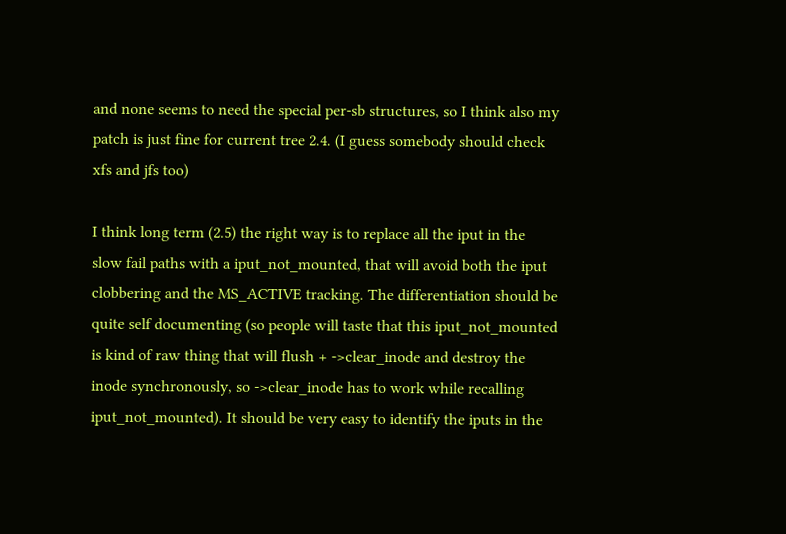and none seems to need the special per-sb structures, so I think also my
patch is just fine for current tree 2.4. (I guess somebody should check
xfs and jfs too)

I think long term (2.5) the right way is to replace all the iput in the
slow fail paths with a iput_not_mounted, that will avoid both the iput
clobbering and the MS_ACTIVE tracking. The differentiation should be
quite self documenting (so people will taste that this iput_not_mounted
is kind of raw thing that will flush + ->clear_inode and destroy the
inode synchronously, so ->clear_inode has to work while recalling
iput_not_mounted). It should be very easy to identify the iputs in the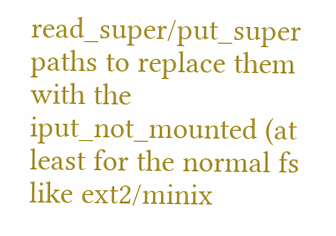read_super/put_super paths to replace them with the iput_not_mounted (at
least for the normal fs like ext2/minix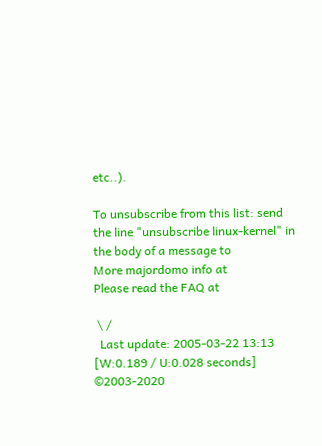etc..).

To unsubscribe from this list: send the line "unsubscribe linux-kernel" in
the body of a message to
More majordomo info at
Please read the FAQ at

 \ /
  Last update: 2005-03-22 13:13    [W:0.189 / U:0.028 seconds]
©2003-2020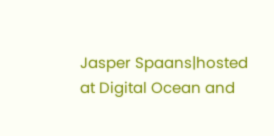Jasper Spaans|hosted at Digital Ocean and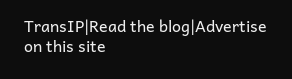TransIP|Read the blog|Advertise on this site